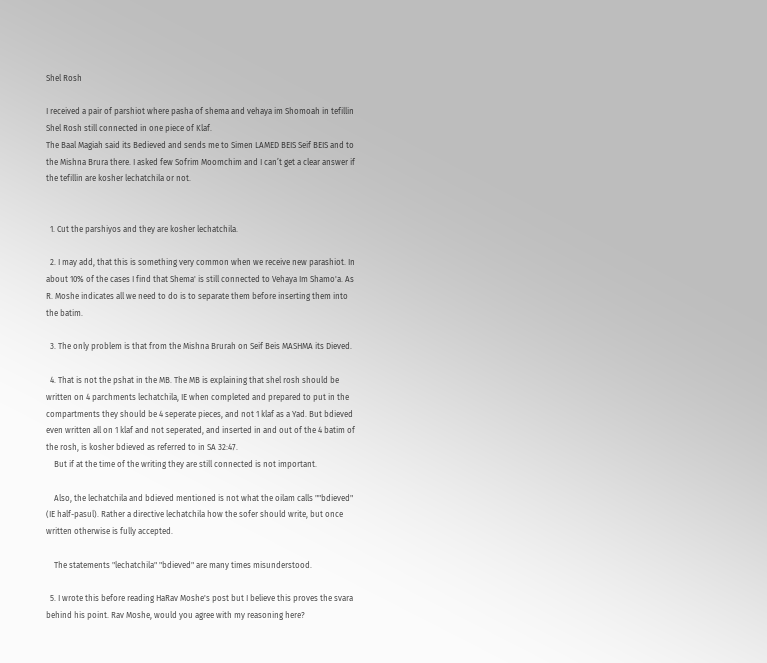Shel Rosh

I received a pair of parshiot where pasha of shema and vehaya im Shomoah in tefillin Shel Rosh still connected in one piece of Klaf.
The Baal Magiah said its Bedieved and sends me to Simen LAMED BEIS Seif BEIS and to the Mishna Brura there. I asked few Sofrim Moomchim and I can’t get a clear answer if the tefillin are kosher lechatchila or not.


  1. Cut the parshiyos and they are kosher lechatchila.

  2. I may add, that this is something very common when we receive new parashiot. In about 10% of the cases I find that Shema' is still connected to Vehaya Im Shamo'a. As R. Moshe indicates all we need to do is to separate them before inserting them into the batim.

  3. The only problem is that from the Mishna Brurah on Seif Beis MASHMA its Dieved.

  4. That is not the pshat in the MB. The MB is explaining that shel rosh should be written on 4 parchments lechatchila, IE when completed and prepared to put in the compartments they should be 4 seperate pieces, and not 1 klaf as a Yad. But bdieved even written all on 1 klaf and not seperated, and inserted in and out of the 4 batim of the rosh, is kosher bdieved as referred to in SA 32:47.
    But if at the time of the writing they are still connected is not important.

    Also, the lechatchila and bdieved mentioned is not what the oilam calls ""bdieved" (IE half-pasul). Rather a directive lechatchila how the sofer should write, but once written otherwise is fully accepted.

    The statements "lechatchila" "bdieved" are many times misunderstood.

  5. I wrote this before reading HaRav Moshe's post but I believe this proves the svara behind his point. Rav Moshe, would you agree with my reasoning here?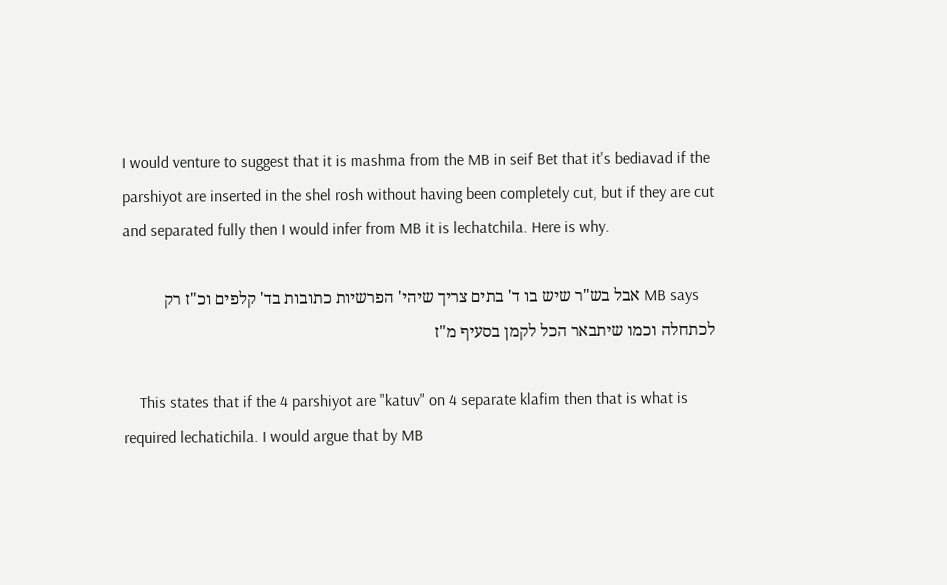I would venture to suggest that it is mashma from the MB in seif Bet that it's bediavad if the parshiyot are inserted in the shel rosh without having been completely cut, but if they are cut and separated fully then I would infer from MB it is lechatchila. Here is why.

    MB says אבל בש"ר שיש בו ד' בתים צריך שיהי' הפרשיות כתובות בד' קלפים וכ"ז רק לכתחלה וכמו שיתבאר הכל לקמן בסעיף מ"ז

    This states that if the 4 parshiyot are "katuv" on 4 separate klafim then that is what is required lechatichila. I would argue that by MB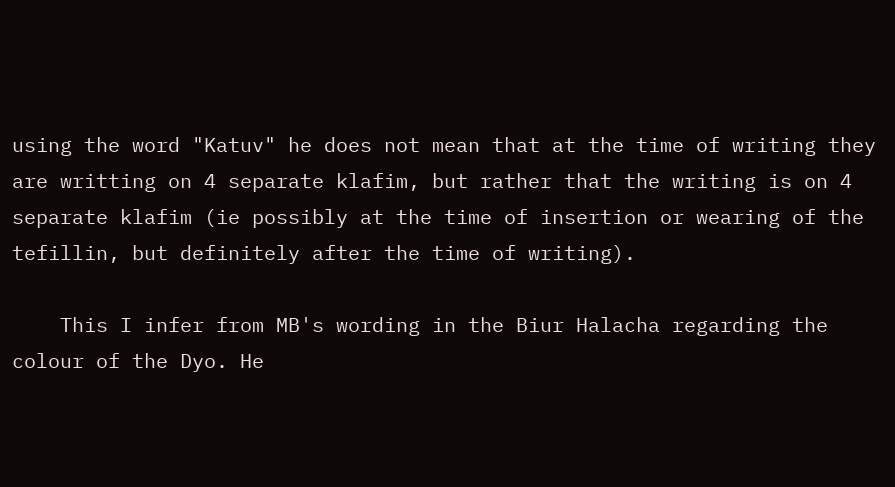using the word "Katuv" he does not mean that at the time of writing they are writting on 4 separate klafim, but rather that the writing is on 4 separate klafim (ie possibly at the time of insertion or wearing of the tefillin, but definitely after the time of writing).

    This I infer from MB's wording in the Biur Halacha regarding the colour of the Dyo. He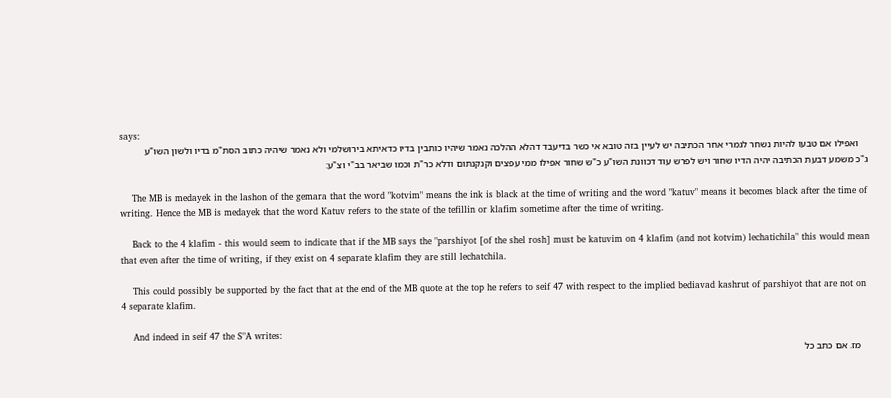says:
    ואפילו אם טבעו להיות נשחר לגמרי אחר הכתיבה יש לעיין בזה טובא אי כשר בדיעבד דהלא ההלכה נאמר שיהיו כותבין בדיו כדאיתא בירושלמי ולא נאמר שיהיה כתוב הסת"מ בדיו ולשון השו"ע ג"כ משמע דבעת הכתיבה יהיה הדיו שחור ויש לפרש עוד דכוונת השו"ע כ"ש שחור אפילו ממי עפצים וקנקנתום ודלא כר"ת וכמו שביאר בב"י וצ"ע:

    The MB is medayek in the lashon of the gemara that the word "kotvim" means the ink is black at the time of writing and the word "katuv" means it becomes black after the time of writing. Hence the MB is medayek that the word Katuv refers to the state of the tefillin or klafim sometime after the time of writing.

    Back to the 4 klafim - this would seem to indicate that if the MB says the "parshiyot [of the shel rosh] must be katuvim on 4 klafim (and not kotvim) lechatichila" this would mean that even after the time of writing, if they exist on 4 separate klafim they are still lechatchila.

    This could possibly be supported by the fact that at the end of the MB quote at the top he refers to seif 47 with respect to the implied bediavad kashrut of parshiyot that are not on 4 separate klafim.

    And indeed in seif 47 the S"A writes:
    מז. אם כתב כל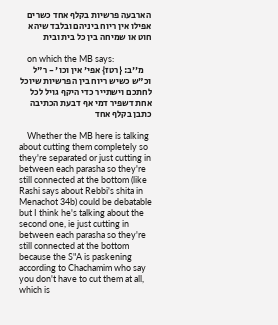הארבעה פרשיות בקלף אחד כשרים אפילו אין ריוח ביניהם ובלבד שיהא חוט או שמיחה בין כל בית ובית

    on which the MB says:
    מ''ב: {רטז} אפי' אין וכו' - ר"ל וכ"ש כשיש ריוח בין הפרשיות שיוכל לחתכם וישתייר כדי היקף גויל לכל אחת דשפיר דמי אף דבעת הכתיבה כתבן בקלף אחד

    Whether the MB here is talking about cutting them completely so they're separated or just cutting in between each parasha so they're still connected at the bottom (like Rashi says about Rebbi's shita in Menachot 34b) could be debatable but I think he's talking about the second one, ie just cutting in between each parasha so they're still connected at the bottom because the S"A is paskening according to Chachamim who say you don't have to cut them at all, which is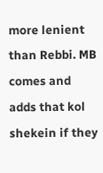more lenient than Rebbi. MB comes and adds that kol shekein if they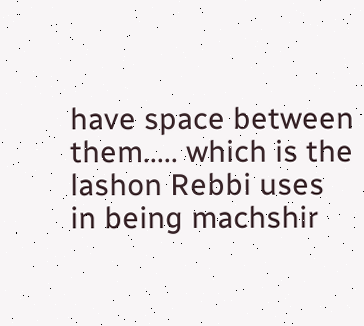have space between them..... which is the lashon Rebbi uses in being machshir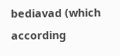bediavad (which according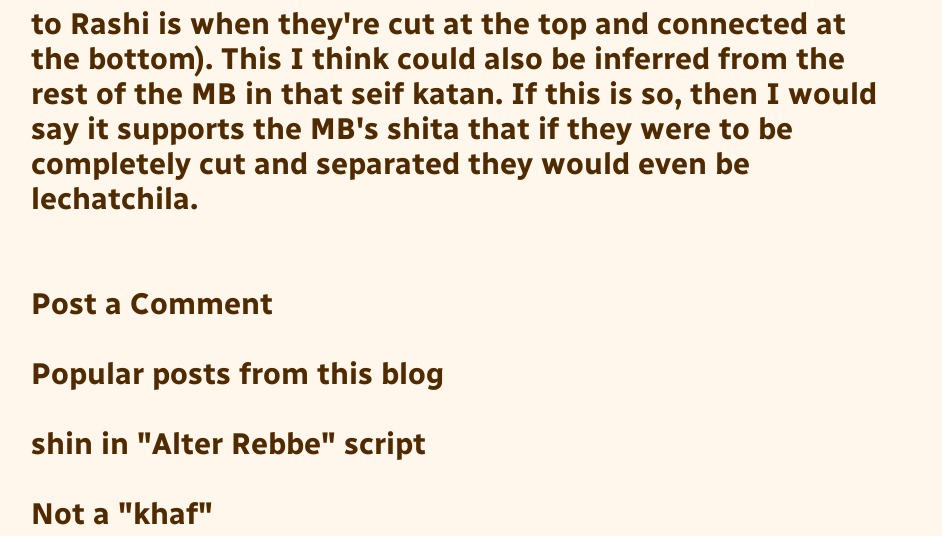to Rashi is when they're cut at the top and connected at the bottom). This I think could also be inferred from the rest of the MB in that seif katan. If this is so, then I would say it supports the MB's shita that if they were to be completely cut and separated they would even be lechatchila.


Post a Comment

Popular posts from this blog

shin in "Alter Rebbe" script

Not a "khaf"